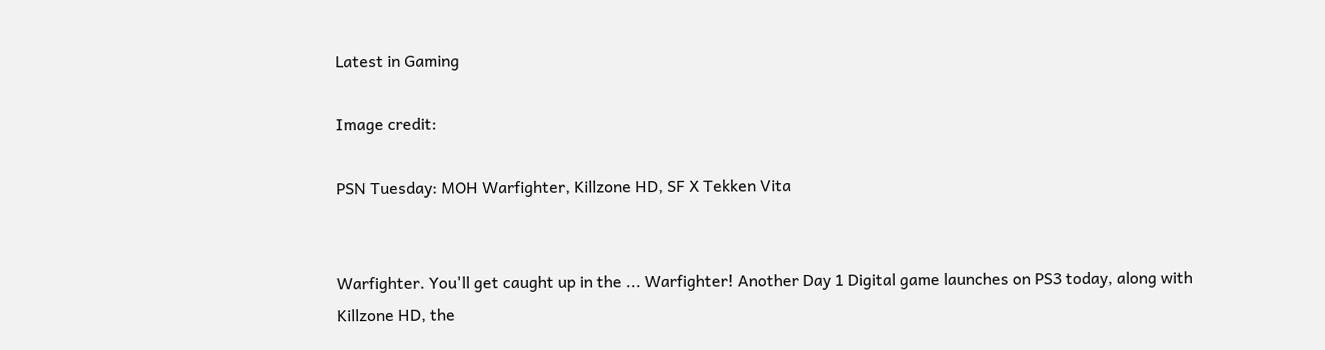Latest in Gaming

Image credit:

PSN Tuesday: MOH Warfighter, Killzone HD, SF X Tekken Vita


Warfighter. You'll get caught up in the ... Warfighter! Another Day 1 Digital game launches on PS3 today, along with Killzone HD, the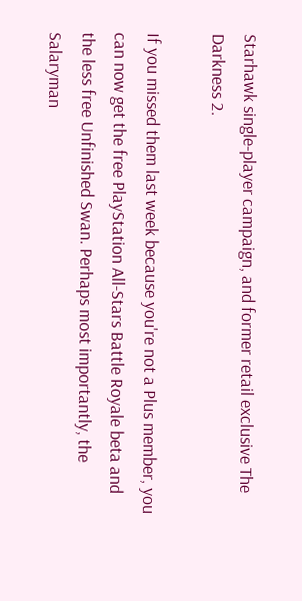Starhawk single-player campaign, and former retail exclusive The Darkness 2.

If you missed them last week because you're not a Plus member, you can now get the free PlayStation All-Stars Battle Royale beta and the less free Unfinished Swan. Perhaps most importantly, the Salaryman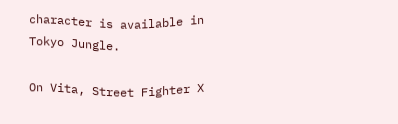character is available in Tokyo Jungle.

On Vita, Street Fighter X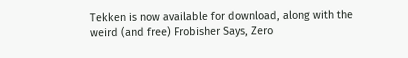Tekken is now available for download, along with the weird (and free) Frobisher Says, Zero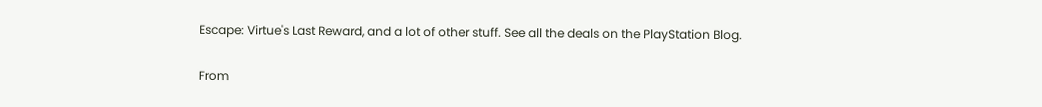Escape: Virtue's Last Reward, and a lot of other stuff. See all the deals on the PlayStation Blog.

From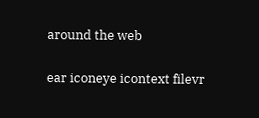around the web

ear iconeye icontext filevr